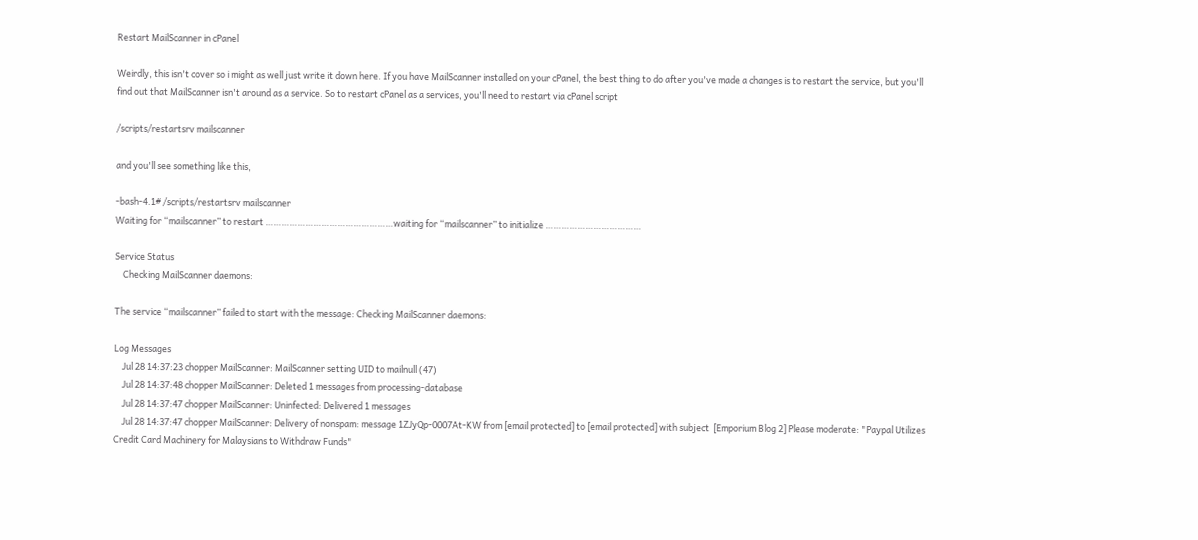Restart MailScanner in cPanel

Weirdly, this isn't cover so i might as well just write it down here. If you have MailScanner installed on your cPanel, the best thing to do after you've made a changes is to restart the service, but you'll find out that MailScanner isn't around as a service. So to restart cPanel as a services, you'll need to restart via cPanel script

/scripts/restartsrv mailscanner

and you'll see something like this,

-bash-4.1# /scripts/restartsrv mailscanner
Waiting for “mailscanner” to restart …………………………………………waiting for “mailscanner” to initialize ………………………………

Service Status
    Checking MailScanner daemons:

The service “mailscanner” failed to start with the message: Checking MailScanner daemons:

Log Messages
    Jul 28 14:37:23 chopper MailScanner: MailScanner setting UID to mailnull (47)
    Jul 28 14:37:48 chopper MailScanner: Deleted 1 messages from processing-database
    Jul 28 14:37:47 chopper MailScanner: Uninfected: Delivered 1 messages
    Jul 28 14:37:47 chopper MailScanner: Delivery of nonspam: message 1ZJyQp-0007At-KW from [email protected] to [email protected] with subject  [Emporium Blog 2] Please moderate: "Paypal Utilizes Credit Card Machinery for Malaysians to Withdraw Funds"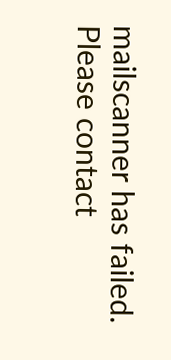mailscanner has failed. Please contact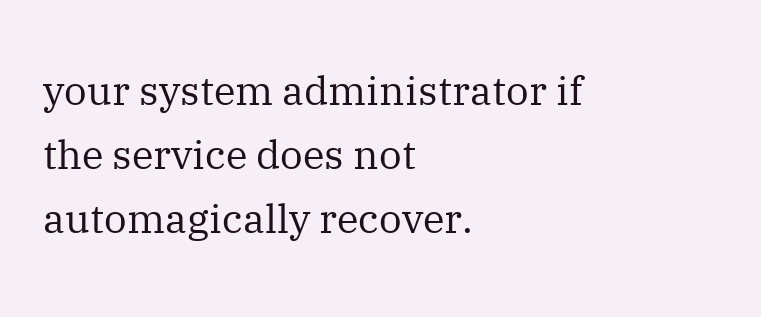your system administrator if the service does not automagically recover.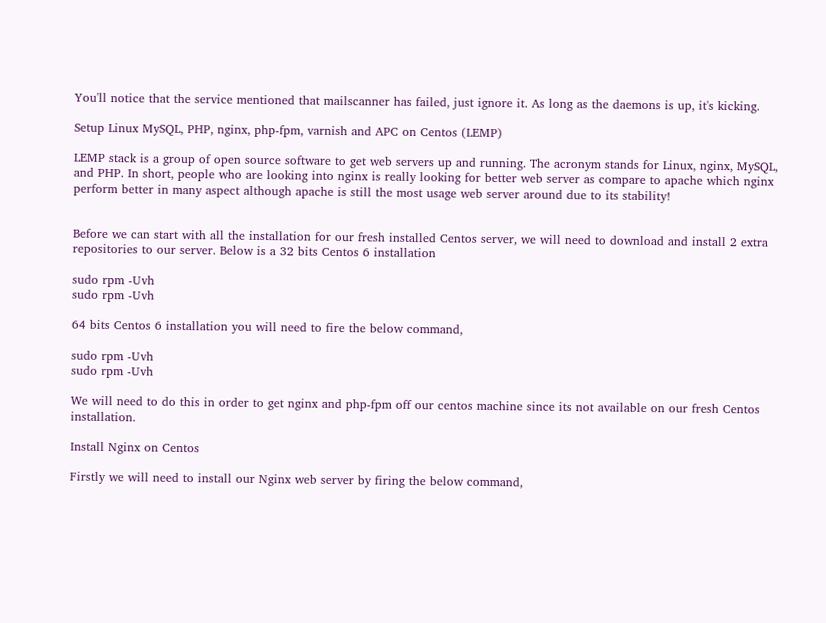You'll notice that the service mentioned that mailscanner has failed, just ignore it. As long as the daemons is up, it's kicking.

Setup Linux MySQL, PHP, nginx, php-fpm, varnish and APC on Centos (LEMP)

LEMP stack is a group of open source software to get web servers up and running. The acronym stands for Linux, nginx, MySQL, and PHP. In short, people who are looking into nginx is really looking for better web server as compare to apache which nginx perform better in many aspect although apache is still the most usage web server around due to its stability!


Before we can start with all the installation for our fresh installed Centos server, we will need to download and install 2 extra repositories to our server. Below is a 32 bits Centos 6 installation

sudo rpm -Uvh
sudo rpm -Uvh

64 bits Centos 6 installation you will need to fire the below command,

sudo rpm -Uvh
sudo rpm -Uvh

We will need to do this in order to get nginx and php-fpm off our centos machine since its not available on our fresh Centos installation.

Install Nginx on Centos

Firstly we will need to install our Nginx web server by firing the below command,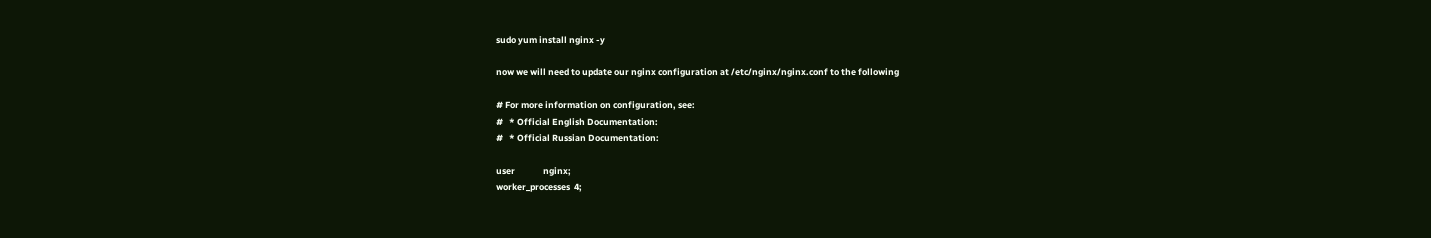sudo yum install nginx -y

now we will need to update our nginx configuration at /etc/nginx/nginx.conf to the following

# For more information on configuration, see:
#   * Official English Documentation:
#   * Official Russian Documentation:

user              nginx;
worker_processes  4;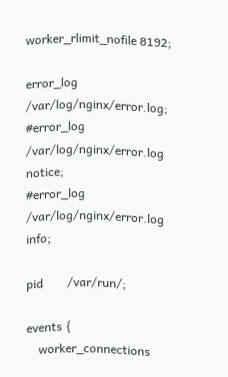worker_rlimit_nofile 8192;

error_log  /var/log/nginx/error.log;
#error_log  /var/log/nginx/error.log  notice;
#error_log  /var/log/nginx/error.log  info;

pid        /var/run/;

events {
    worker_connections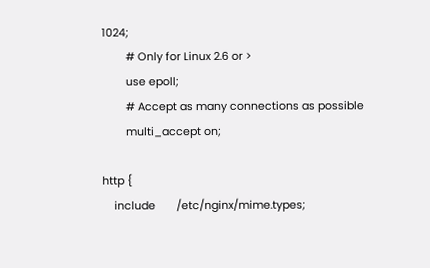1024;
        # Only for Linux 2.6 or >
        use epoll;
        # Accept as many connections as possible
        multi_accept on;

http {
    include       /etc/nginx/mime.types;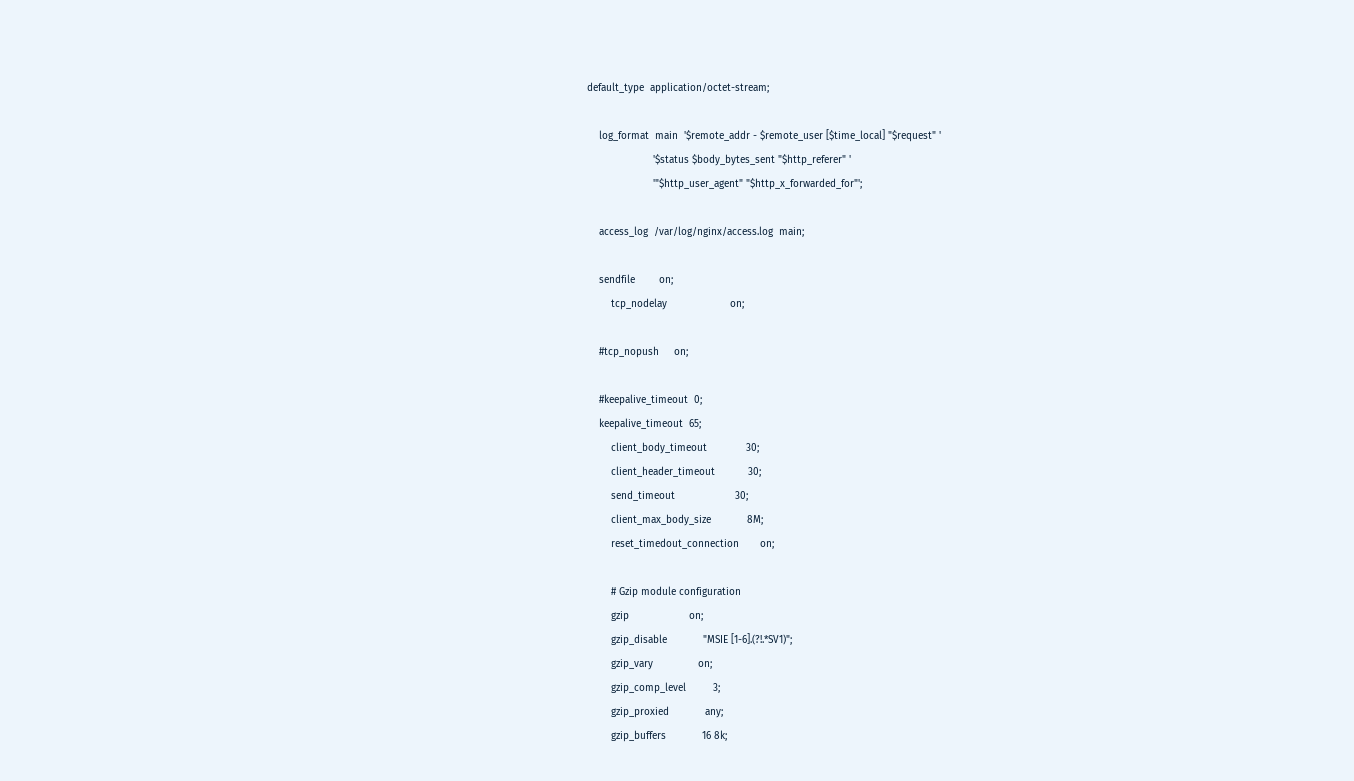default_type  application/octet-stream;

    log_format  main  '$remote_addr - $remote_user [$time_local] "$request" '
                      '$status $body_bytes_sent "$http_referer" '
                      '"$http_user_agent" "$http_x_forwarded_for"';

    access_log  /var/log/nginx/access.log  main;

    sendfile        on;
        tcp_nodelay                     on;

    #tcp_nopush     on;

    #keepalive_timeout  0;
    keepalive_timeout  65;
        client_body_timeout             30;
        client_header_timeout           30;
        send_timeout                    30;
        client_max_body_size            8M;
        reset_timedout_connection       on;

        # Gzip module configuration
        gzip                    on;
        gzip_disable            "MSIE [1-6].(?!.*SV1)";
        gzip_vary               on;
        gzip_comp_level         3;
        gzip_proxied            any;
        gzip_buffers            16 8k;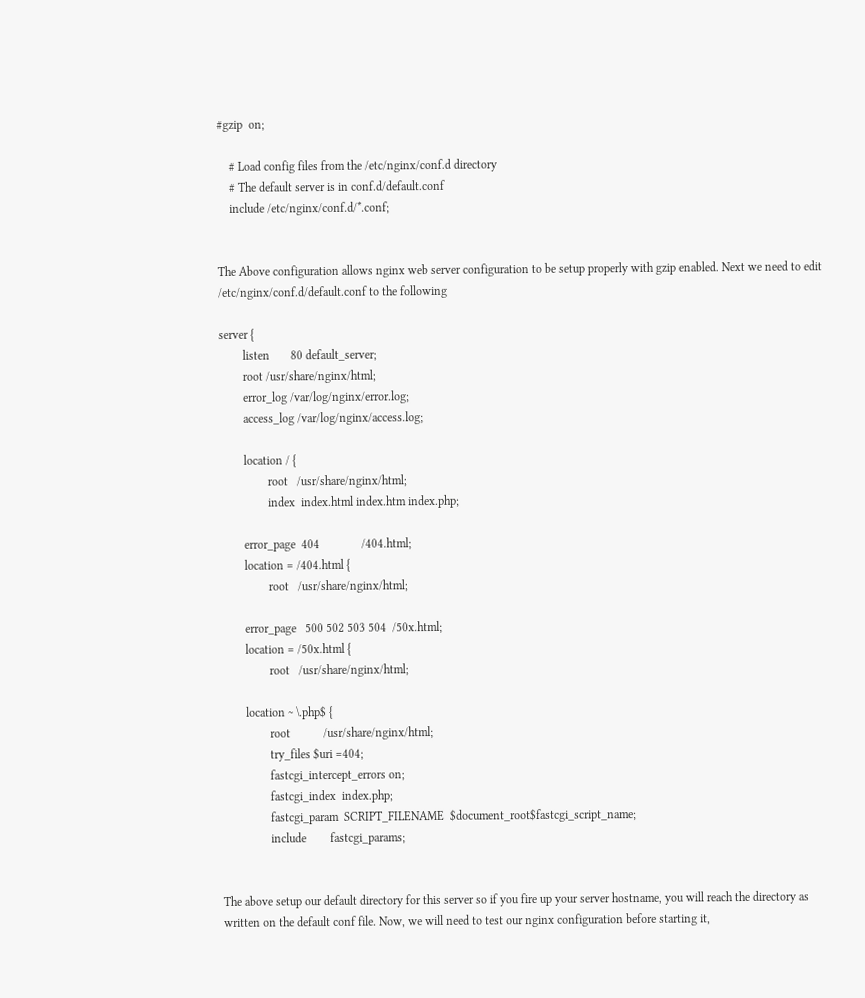#gzip  on;

    # Load config files from the /etc/nginx/conf.d directory
    # The default server is in conf.d/default.conf
    include /etc/nginx/conf.d/*.conf;


The Above configuration allows nginx web server configuration to be setup properly with gzip enabled. Next we need to edit /etc/nginx/conf.d/default.conf to the following

server {
        listen       80 default_server;
        root /usr/share/nginx/html;
        error_log /var/log/nginx/error.log;
        access_log /var/log/nginx/access.log;

        location / {
                root   /usr/share/nginx/html;
                index  index.html index.htm index.php;

        error_page  404              /404.html;
        location = /404.html {
                root   /usr/share/nginx/html;

        error_page   500 502 503 504  /50x.html;
        location = /50x.html {
                root   /usr/share/nginx/html;

        location ~ \.php$ {
                root           /usr/share/nginx/html;
                try_files $uri =404;
                fastcgi_intercept_errors on;
                fastcgi_index  index.php;
                fastcgi_param  SCRIPT_FILENAME  $document_root$fastcgi_script_name;
                include        fastcgi_params;


The above setup our default directory for this server so if you fire up your server hostname, you will reach the directory as written on the default conf file. Now, we will need to test our nginx configuration before starting it,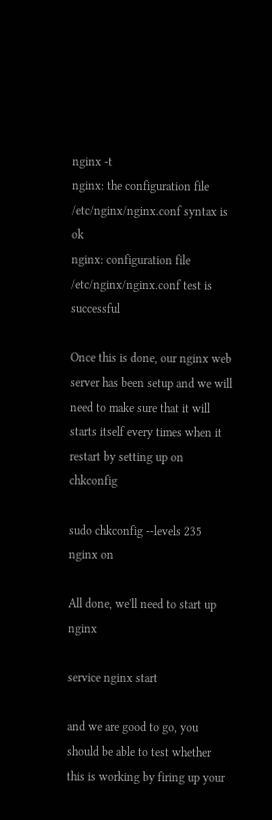nginx -t
nginx: the configuration file /etc/nginx/nginx.conf syntax is ok
nginx: configuration file /etc/nginx/nginx.conf test is successful

Once this is done, our nginx web server has been setup and we will need to make sure that it will starts itself every times when it restart by setting up on chkconfig

sudo chkconfig --levels 235 nginx on

All done, we'll need to start up nginx

service nginx start

and we are good to go, you should be able to test whether this is working by firing up your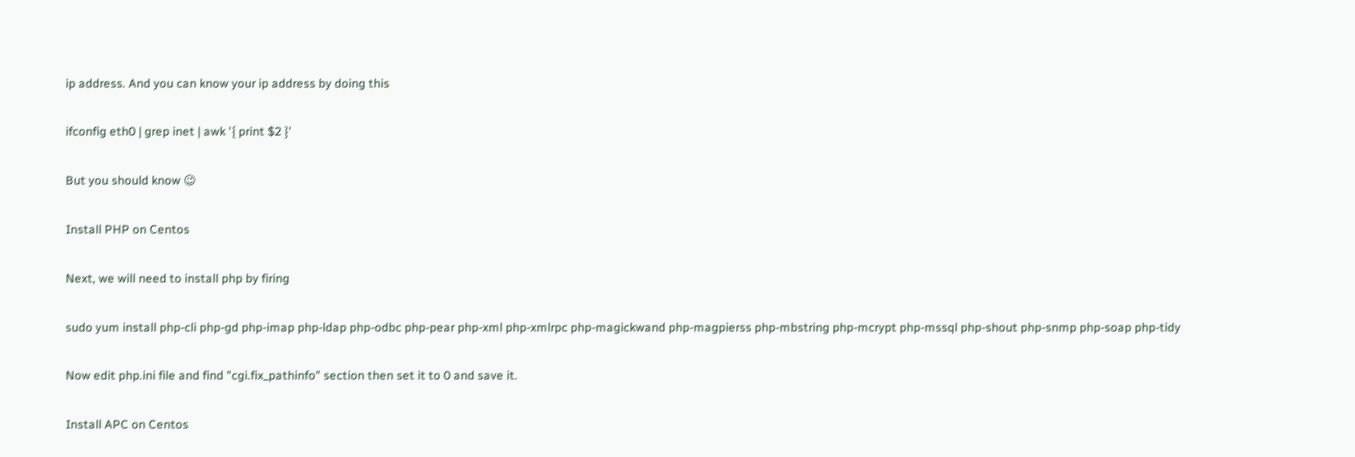ip address. And you can know your ip address by doing this

ifconfig eth0 | grep inet | awk '{ print $2 }'

But you should know 😉

Install PHP on Centos

Next, we will need to install php by firing

sudo yum install php-cli php-gd php-imap php-ldap php-odbc php-pear php-xml php-xmlrpc php-magickwand php-magpierss php-mbstring php-mcrypt php-mssql php-shout php-snmp php-soap php-tidy

Now edit php.ini file and find "cgi.fix_pathinfo" section then set it to 0 and save it.

Install APC on Centos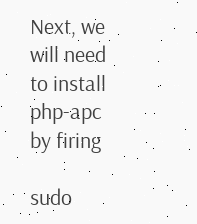Next, we will need to install php-apc by firing

sudo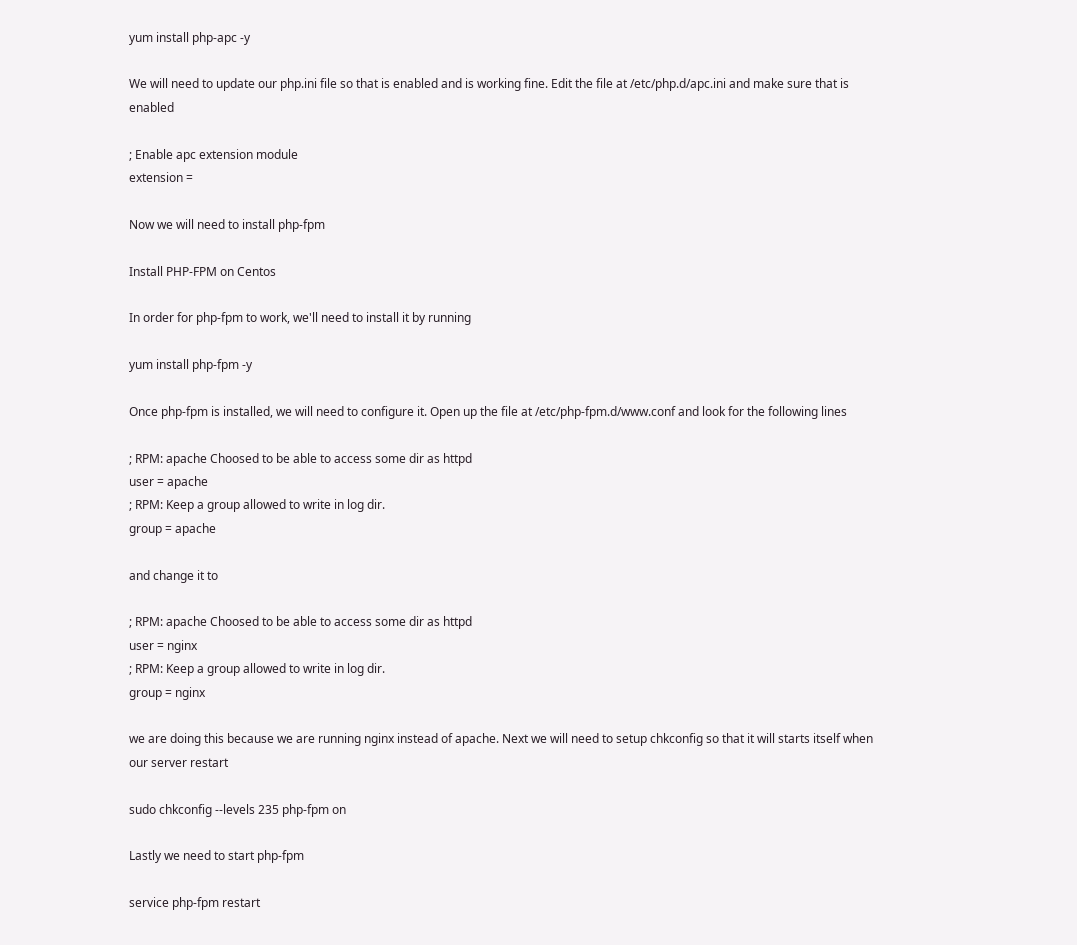yum install php-apc -y

We will need to update our php.ini file so that is enabled and is working fine. Edit the file at /etc/php.d/apc.ini and make sure that is enabled

; Enable apc extension module
extension =

Now we will need to install php-fpm

Install PHP-FPM on Centos

In order for php-fpm to work, we'll need to install it by running

yum install php-fpm -y

Once php-fpm is installed, we will need to configure it. Open up the file at /etc/php-fpm.d/www.conf and look for the following lines

; RPM: apache Choosed to be able to access some dir as httpd
user = apache
; RPM: Keep a group allowed to write in log dir.
group = apache

and change it to

; RPM: apache Choosed to be able to access some dir as httpd
user = nginx
; RPM: Keep a group allowed to write in log dir.
group = nginx

we are doing this because we are running nginx instead of apache. Next we will need to setup chkconfig so that it will starts itself when our server restart

sudo chkconfig --levels 235 php-fpm on

Lastly we need to start php-fpm

service php-fpm restart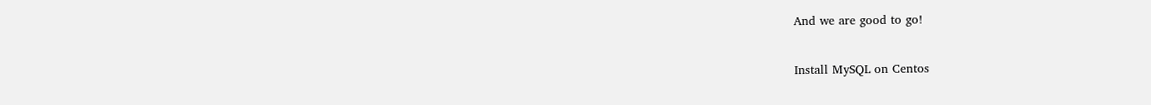And we are good to go!

Install MySQL on Centos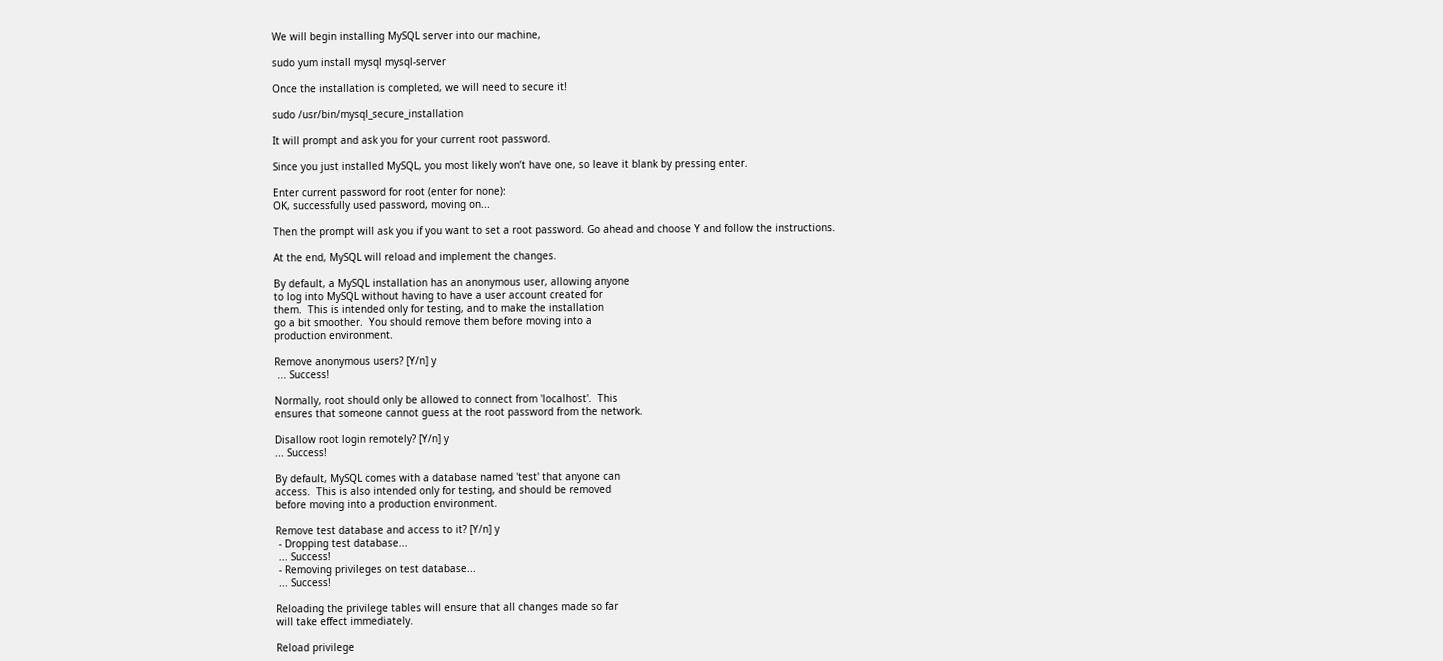We will begin installing MySQL server into our machine,

sudo yum install mysql mysql-server

Once the installation is completed, we will need to secure it!

sudo /usr/bin/mysql_secure_installation

It will prompt and ask you for your current root password.

Since you just installed MySQL, you most likely won’t have one, so leave it blank by pressing enter.

Enter current password for root (enter for none):
OK, successfully used password, moving on...

Then the prompt will ask you if you want to set a root password. Go ahead and choose Y and follow the instructions.

At the end, MySQL will reload and implement the changes.

By default, a MySQL installation has an anonymous user, allowing anyone
to log into MySQL without having to have a user account created for
them.  This is intended only for testing, and to make the installation
go a bit smoother.  You should remove them before moving into a
production environment.

Remove anonymous users? [Y/n] y
 ... Success!

Normally, root should only be allowed to connect from 'localhost'.  This
ensures that someone cannot guess at the root password from the network.

Disallow root login remotely? [Y/n] y
... Success!

By default, MySQL comes with a database named 'test' that anyone can
access.  This is also intended only for testing, and should be removed
before moving into a production environment.

Remove test database and access to it? [Y/n] y
 - Dropping test database...
 ... Success!
 - Removing privileges on test database...
 ... Success!

Reloading the privilege tables will ensure that all changes made so far
will take effect immediately.

Reload privilege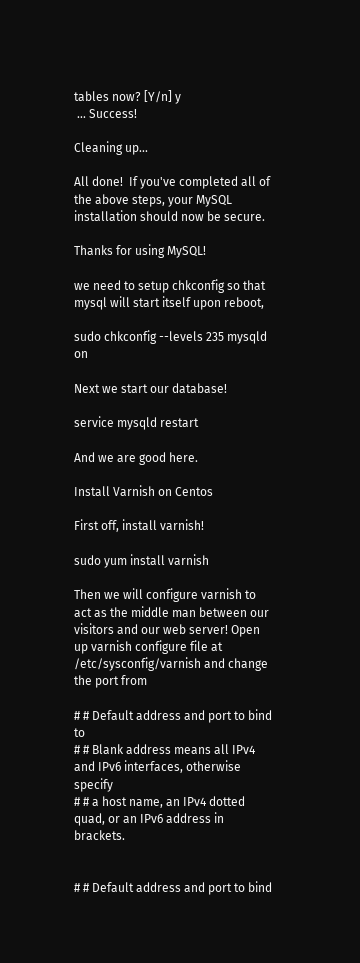tables now? [Y/n] y
 ... Success!

Cleaning up...

All done!  If you've completed all of the above steps, your MySQL
installation should now be secure.

Thanks for using MySQL!

we need to setup chkconfig so that mysql will start itself upon reboot,

sudo chkconfig --levels 235 mysqld on

Next we start our database!

service mysqld restart

And we are good here.

Install Varnish on Centos

First off, install varnish!

sudo yum install varnish

Then we will configure varnish to act as the middle man between our visitors and our web server! Open up varnish configure file at /etc/sysconfig/varnish and change the port from

# # Default address and port to bind to
# # Blank address means all IPv4 and IPv6 interfaces, otherwise specify
# # a host name, an IPv4 dotted quad, or an IPv6 address in brackets.


# # Default address and port to bind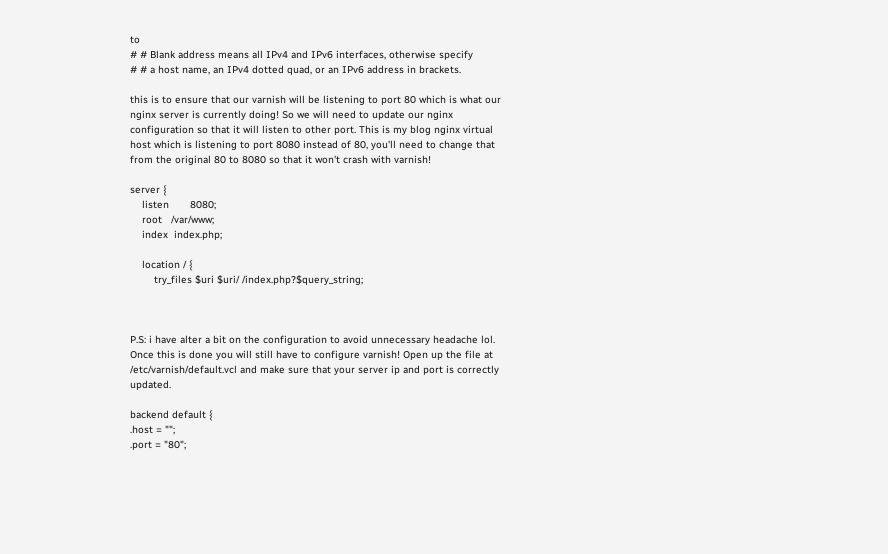to
# # Blank address means all IPv4 and IPv6 interfaces, otherwise specify
# # a host name, an IPv4 dotted quad, or an IPv6 address in brackets.

this is to ensure that our varnish will be listening to port 80 which is what our nginx server is currently doing! So we will need to update our nginx configuration so that it will listen to other port. This is my blog nginx virtual host which is listening to port 8080 instead of 80, you'll need to change that from the original 80 to 8080 so that it won't crash with varnish!

server {
    listen       8080;
    root   /var/www;
    index  index.php;

    location / {
        try_files $uri $uri/ /index.php?$query_string;



P.S: i have alter a bit on the configuration to avoid unnecessary headache lol. Once this is done you will still have to configure varnish! Open up the file at /etc/varnish/default.vcl and make sure that your server ip and port is correctly updated.

backend default {
.host = "";
.port = "80";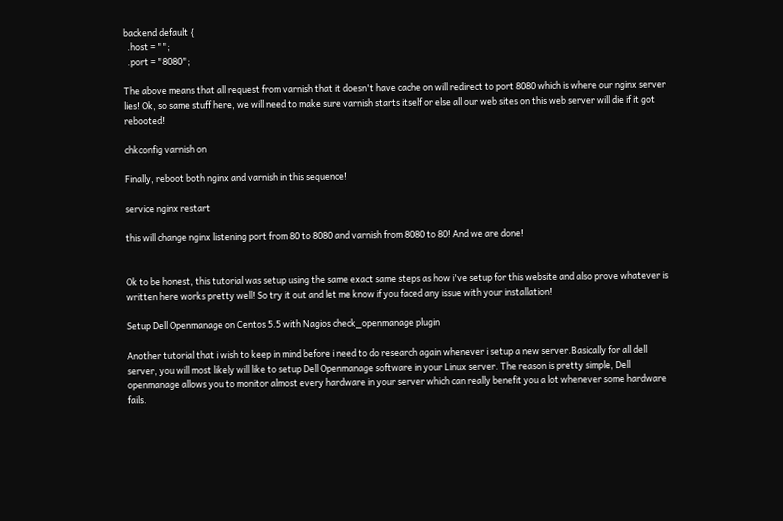backend default {
  .host = "";
  .port = "8080";

The above means that all request from varnish that it doesn't have cache on will redirect to port 8080 which is where our nginx server lies! Ok, so same stuff here, we will need to make sure varnish starts itself or else all our web sites on this web server will die if it got rebooted!

chkconfig varnish on

Finally, reboot both nginx and varnish in this sequence!

service nginx restart

this will change nginx listening port from 80 to 8080 and varnish from 8080 to 80! And we are done!


Ok to be honest, this tutorial was setup using the same exact same steps as how i've setup for this website and also prove whatever is written here works pretty well! So try it out and let me know if you faced any issue with your installation!

Setup Dell Openmanage on Centos 5.5 with Nagios check_openmanage plugin

Another tutorial that i wish to keep in mind before i need to do research again whenever i setup a new server.Basically for all dell server, you will most likely will like to setup Dell Openmanage software in your Linux server. The reason is pretty simple, Dell openmanage allows you to monitor almost every hardware in your server which can really benefit you a lot whenever some hardware fails.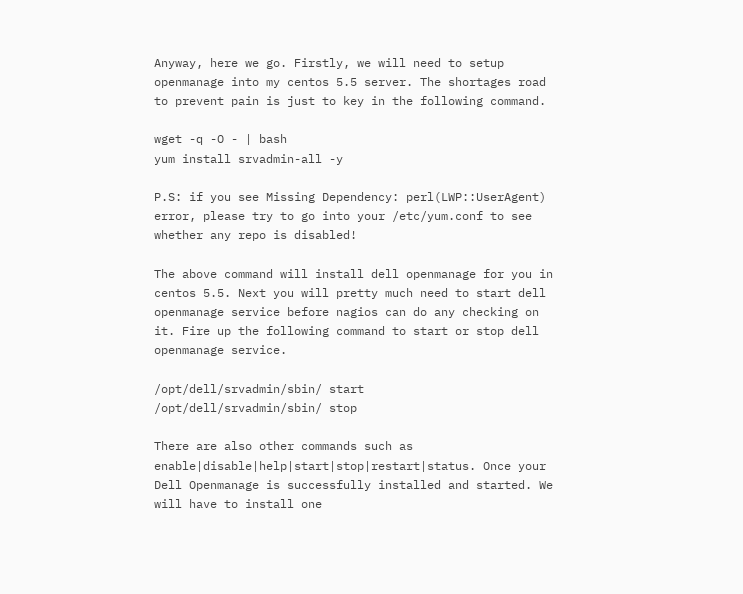Anyway, here we go. Firstly, we will need to setup openmanage into my centos 5.5 server. The shortages road to prevent pain is just to key in the following command.

wget -q -O - | bash
yum install srvadmin-all -y

P.S: if you see Missing Dependency: perl(LWP::UserAgent) error, please try to go into your /etc/yum.conf to see whether any repo is disabled!

The above command will install dell openmanage for you in centos 5.5. Next you will pretty much need to start dell openmanage service before nagios can do any checking on it. Fire up the following command to start or stop dell openmanage service.

/opt/dell/srvadmin/sbin/ start
/opt/dell/srvadmin/sbin/ stop

There are also other commands such as enable|disable|help|start|stop|restart|status. Once your Dell Openmanage is successfully installed and started. We will have to install one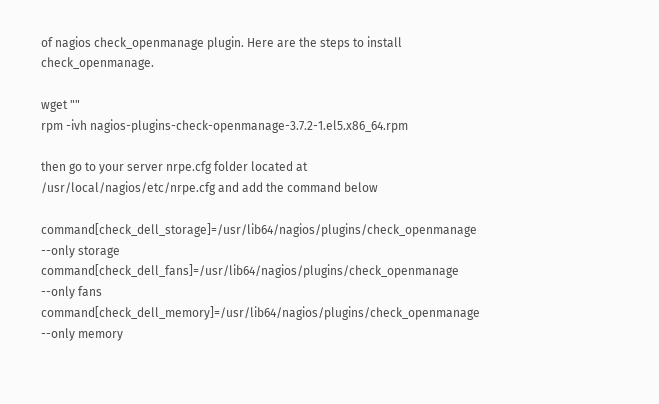of nagios check_openmanage plugin. Here are the steps to install check_openmanage.

wget ""
rpm -ivh nagios-plugins-check-openmanage-3.7.2-1.el5.x86_64.rpm

then go to your server nrpe.cfg folder located at /usr/local/nagios/etc/nrpe.cfg and add the command below

command[check_dell_storage]=/usr/lib64/nagios/plugins/check_openmanage --only storage
command[check_dell_fans]=/usr/lib64/nagios/plugins/check_openmanage --only fans
command[check_dell_memory]=/usr/lib64/nagios/plugins/check_openmanage --only memory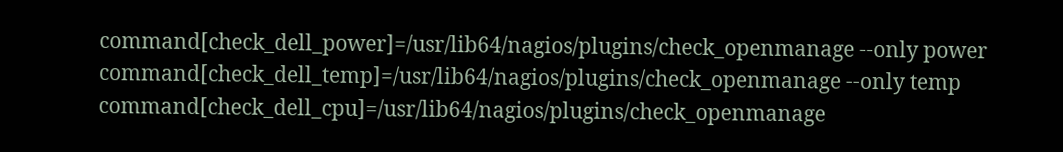command[check_dell_power]=/usr/lib64/nagios/plugins/check_openmanage --only power
command[check_dell_temp]=/usr/lib64/nagios/plugins/check_openmanage --only temp
command[check_dell_cpu]=/usr/lib64/nagios/plugins/check_openmanage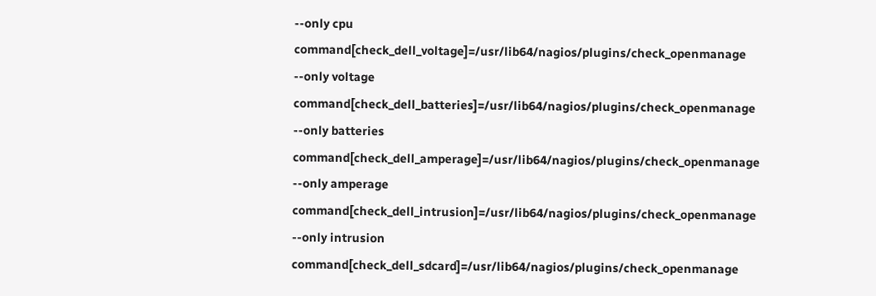--only cpu
command[check_dell_voltage]=/usr/lib64/nagios/plugins/check_openmanage --only voltage
command[check_dell_batteries]=/usr/lib64/nagios/plugins/check_openmanage --only batteries
command[check_dell_amperage]=/usr/lib64/nagios/plugins/check_openmanage --only amperage
command[check_dell_intrusion]=/usr/lib64/nagios/plugins/check_openmanage --only intrusion
command[check_dell_sdcard]=/usr/lib64/nagios/plugins/check_openmanage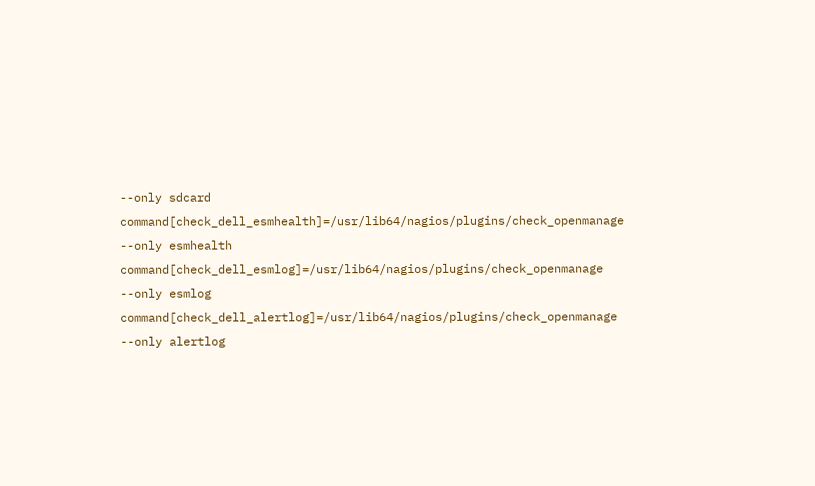--only sdcard
command[check_dell_esmhealth]=/usr/lib64/nagios/plugins/check_openmanage --only esmhealth
command[check_dell_esmlog]=/usr/lib64/nagios/plugins/check_openmanage --only esmlog
command[check_dell_alertlog]=/usr/lib64/nagios/plugins/check_openmanage --only alertlog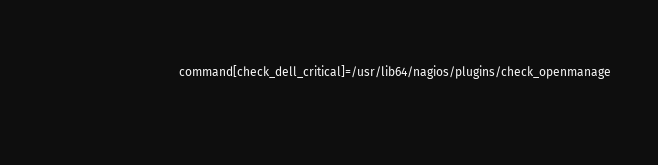command[check_dell_critical]=/usr/lib64/nagios/plugins/check_openmanage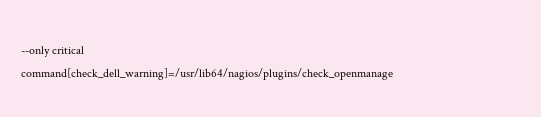--only critical
command[check_dell_warning]=/usr/lib64/nagios/plugins/check_openmanage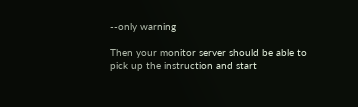--only warning

Then your monitor server should be able to pick up the instruction and start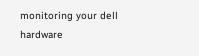monitoring your dell hardware